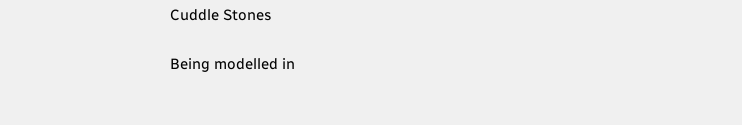Cuddle Stones

Being modelled in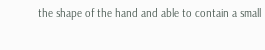the shape of the hand and able to contain a small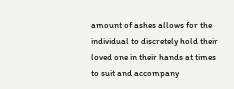amount of ashes allows for the individual to discretely hold their loved one in their hands at times to suit and accompany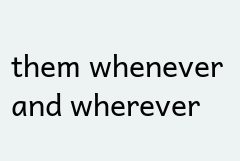them whenever and wherever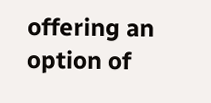offering an option of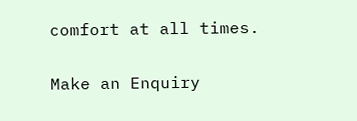comfort at all times.

Make an Enquiry